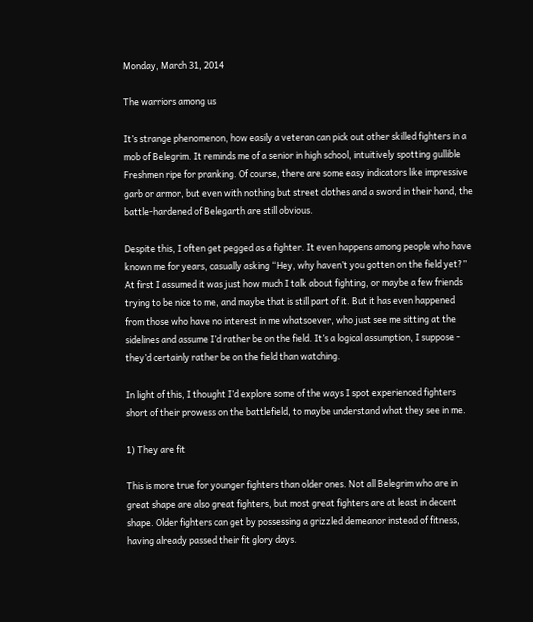Monday, March 31, 2014

The warriors among us

It’s strange phenomenon, how easily a veteran can pick out other skilled fighters in a mob of Belegrim. It reminds me of a senior in high school, intuitively spotting gullible Freshmen ripe for pranking. Of course, there are some easy indicators like impressive garb or armor, but even with nothing but street clothes and a sword in their hand, the battle-hardened of Belegarth are still obvious.

Despite this, I often get pegged as a fighter. It even happens among people who have known me for years, casually asking “Hey, why haven’t you gotten on the field yet?” At first I assumed it was just how much I talk about fighting, or maybe a few friends trying to be nice to me, and maybe that is still part of it. But it has even happened from those who have no interest in me whatsoever, who just see me sitting at the sidelines and assume I’d rather be on the field. It’s a logical assumption, I suppose - they’d certainly rather be on the field than watching.

In light of this, I thought I’d explore some of the ways I spot experienced fighters short of their prowess on the battlefield, to maybe understand what they see in me.

1) They are fit

This is more true for younger fighters than older ones. Not all Belegrim who are in great shape are also great fighters, but most great fighters are at least in decent shape. Older fighters can get by possessing a grizzled demeanor instead of fitness, having already passed their fit glory days.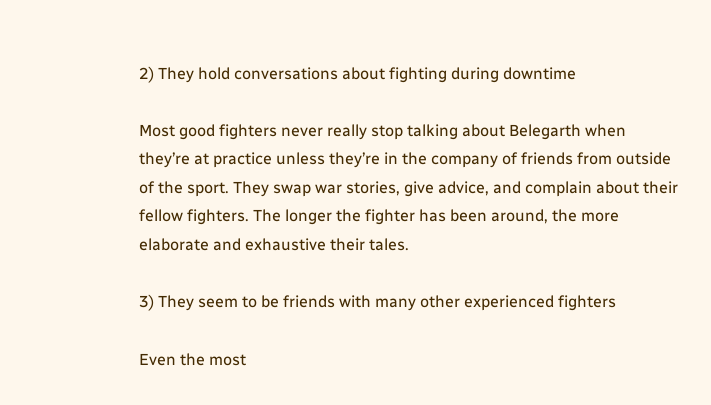2) They hold conversations about fighting during downtime

Most good fighters never really stop talking about Belegarth when they’re at practice unless they’re in the company of friends from outside of the sport. They swap war stories, give advice, and complain about their fellow fighters. The longer the fighter has been around, the more elaborate and exhaustive their tales.

3) They seem to be friends with many other experienced fighters

Even the most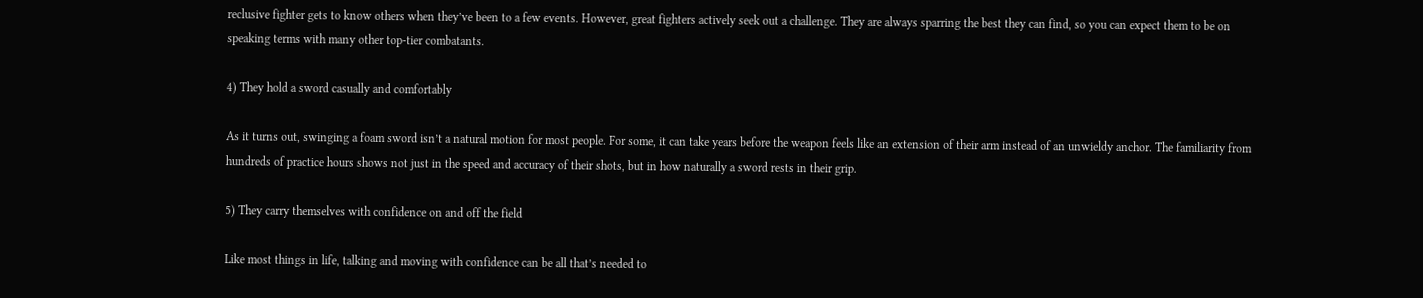reclusive fighter gets to know others when they’ve been to a few events. However, great fighters actively seek out a challenge. They are always sparring the best they can find, so you can expect them to be on speaking terms with many other top-tier combatants.

4) They hold a sword casually and comfortably

As it turns out, swinging a foam sword isn’t a natural motion for most people. For some, it can take years before the weapon feels like an extension of their arm instead of an unwieldy anchor. The familiarity from hundreds of practice hours shows not just in the speed and accuracy of their shots, but in how naturally a sword rests in their grip.

5) They carry themselves with confidence on and off the field

Like most things in life, talking and moving with confidence can be all that’s needed to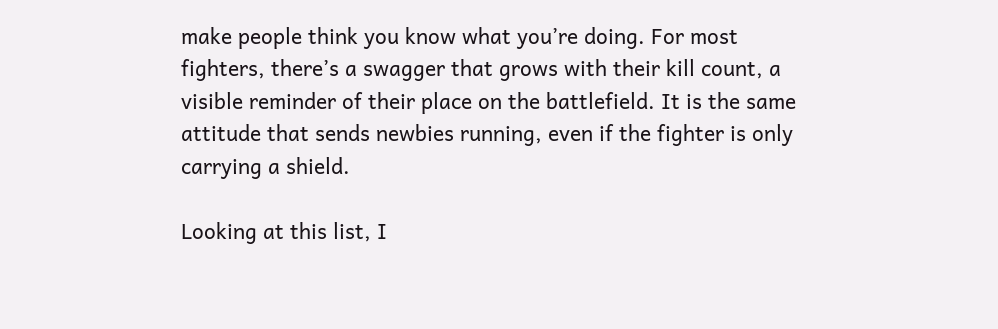make people think you know what you’re doing. For most fighters, there’s a swagger that grows with their kill count, a visible reminder of their place on the battlefield. It is the same attitude that sends newbies running, even if the fighter is only carrying a shield.

Looking at this list, I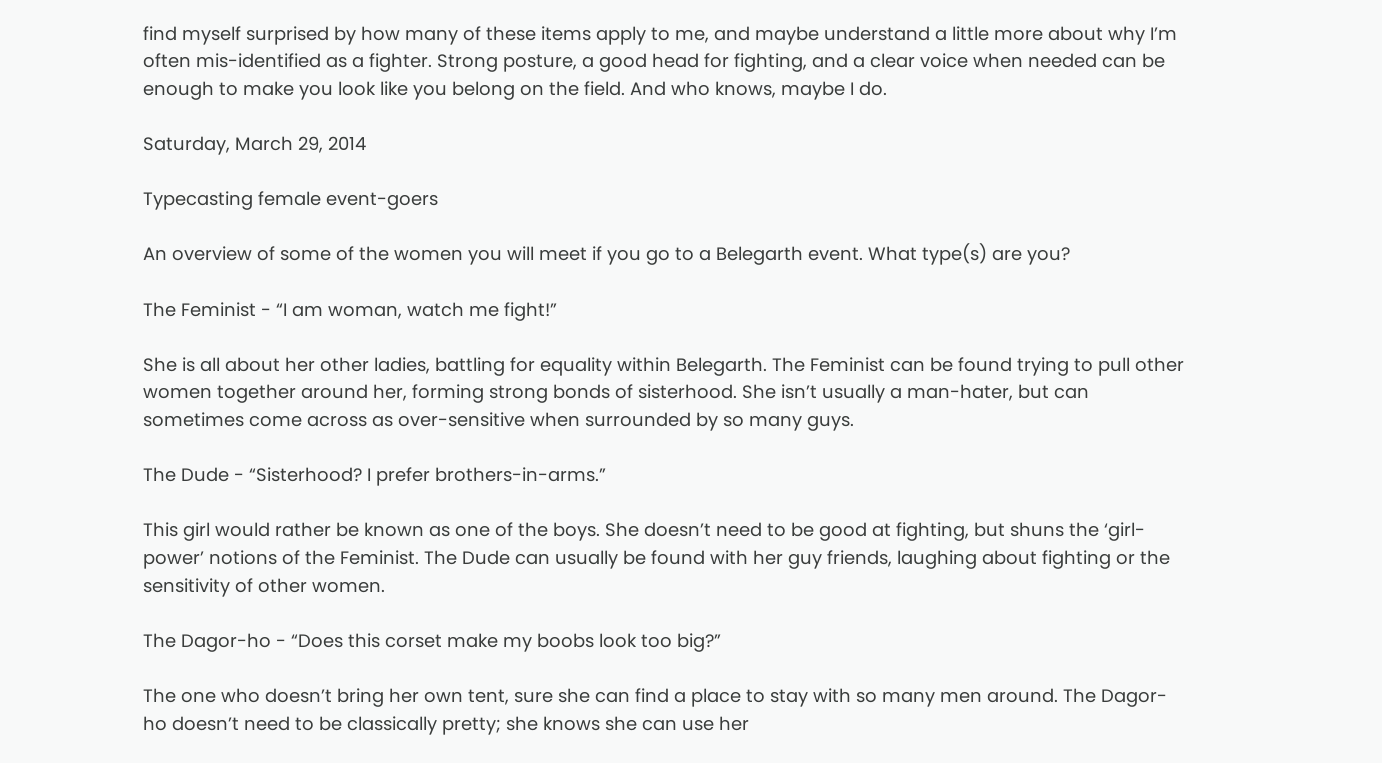find myself surprised by how many of these items apply to me, and maybe understand a little more about why I’m often mis-identified as a fighter. Strong posture, a good head for fighting, and a clear voice when needed can be enough to make you look like you belong on the field. And who knows, maybe I do.

Saturday, March 29, 2014

Typecasting female event-goers

An overview of some of the women you will meet if you go to a Belegarth event. What type(s) are you?

The Feminist - “I am woman, watch me fight!”

She is all about her other ladies, battling for equality within Belegarth. The Feminist can be found trying to pull other women together around her, forming strong bonds of sisterhood. She isn’t usually a man-hater, but can sometimes come across as over-sensitive when surrounded by so many guys.

The Dude - “Sisterhood? I prefer brothers-in-arms.”

This girl would rather be known as one of the boys. She doesn’t need to be good at fighting, but shuns the ‘girl-power’ notions of the Feminist. The Dude can usually be found with her guy friends, laughing about fighting or the sensitivity of other women.

The Dagor-ho - “Does this corset make my boobs look too big?”

The one who doesn’t bring her own tent, sure she can find a place to stay with so many men around. The Dagor-ho doesn’t need to be classically pretty; she knows she can use her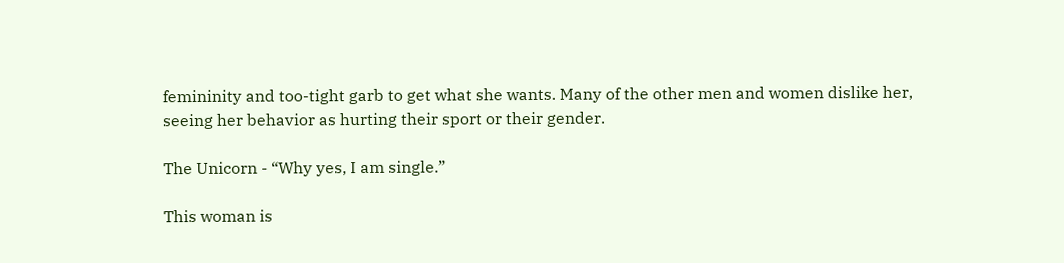femininity and too-tight garb to get what she wants. Many of the other men and women dislike her, seeing her behavior as hurting their sport or their gender.

The Unicorn - “Why yes, I am single.”

This woman is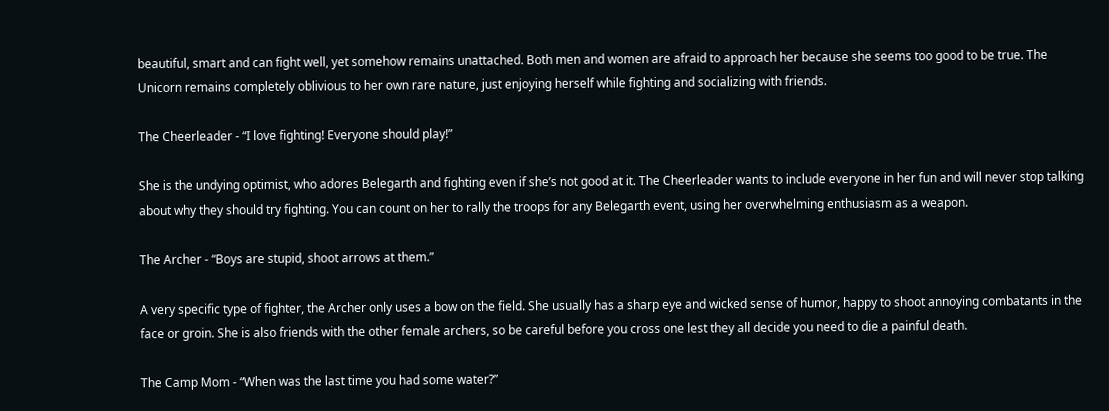beautiful, smart and can fight well, yet somehow remains unattached. Both men and women are afraid to approach her because she seems too good to be true. The Unicorn remains completely oblivious to her own rare nature, just enjoying herself while fighting and socializing with friends.

The Cheerleader - “I love fighting! Everyone should play!”

She is the undying optimist, who adores Belegarth and fighting even if she’s not good at it. The Cheerleader wants to include everyone in her fun and will never stop talking about why they should try fighting. You can count on her to rally the troops for any Belegarth event, using her overwhelming enthusiasm as a weapon.

The Archer - “Boys are stupid, shoot arrows at them.”

A very specific type of fighter, the Archer only uses a bow on the field. She usually has a sharp eye and wicked sense of humor, happy to shoot annoying combatants in the face or groin. She is also friends with the other female archers, so be careful before you cross one lest they all decide you need to die a painful death.

The Camp Mom - “When was the last time you had some water?”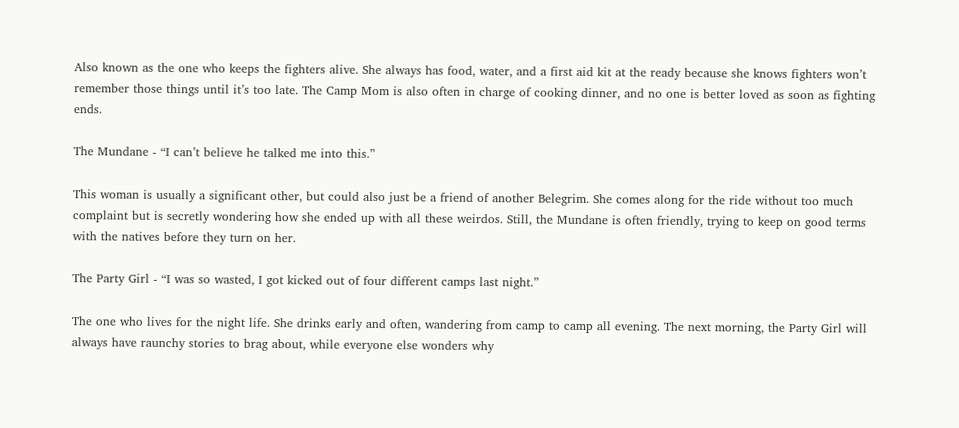Also known as the one who keeps the fighters alive. She always has food, water, and a first aid kit at the ready because she knows fighters won’t remember those things until it’s too late. The Camp Mom is also often in charge of cooking dinner, and no one is better loved as soon as fighting ends.

The Mundane - “I can’t believe he talked me into this.”

This woman is usually a significant other, but could also just be a friend of another Belegrim. She comes along for the ride without too much complaint but is secretly wondering how she ended up with all these weirdos. Still, the Mundane is often friendly, trying to keep on good terms with the natives before they turn on her.

The Party Girl - “I was so wasted, I got kicked out of four different camps last night.”

The one who lives for the night life. She drinks early and often, wandering from camp to camp all evening. The next morning, the Party Girl will always have raunchy stories to brag about, while everyone else wonders why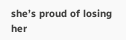she’s proud of losing her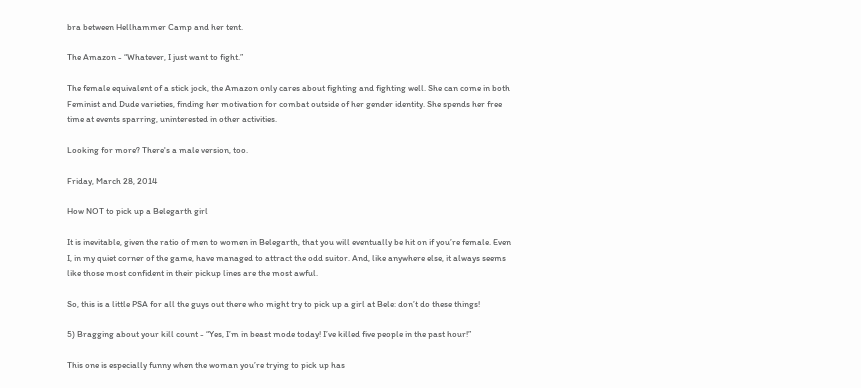bra between Hellhammer Camp and her tent.

The Amazon - “Whatever, I just want to fight.”

The female equivalent of a stick jock, the Amazon only cares about fighting and fighting well. She can come in both Feminist and Dude varieties, finding her motivation for combat outside of her gender identity. She spends her free time at events sparring, uninterested in other activities.

Looking for more? There's a male version, too.

Friday, March 28, 2014

How NOT to pick up a Belegarth girl

It is inevitable, given the ratio of men to women in Belegarth, that you will eventually be hit on if you’re female. Even I, in my quiet corner of the game, have managed to attract the odd suitor. And, like anywhere else, it always seems like those most confident in their pickup lines are the most awful.

So, this is a little PSA for all the guys out there who might try to pick up a girl at Bele: don’t do these things!

5) Bragging about your kill count - “Yes, I’m in beast mode today! I’ve killed five people in the past hour!”

This one is especially funny when the woman you’re trying to pick up has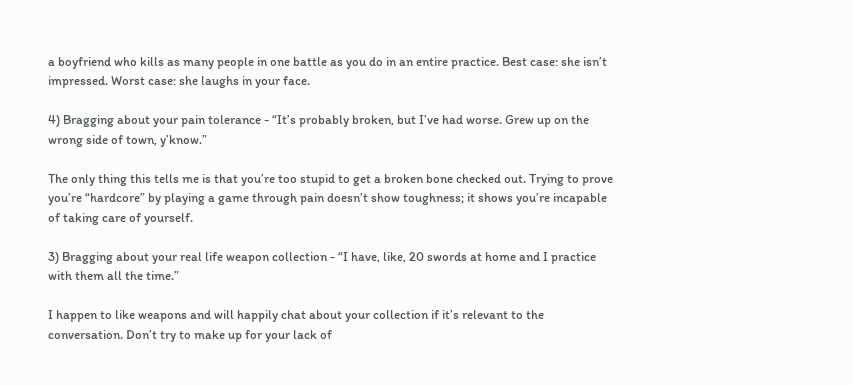a boyfriend who kills as many people in one battle as you do in an entire practice. Best case: she isn’t impressed. Worst case: she laughs in your face.

4) Bragging about your pain tolerance - “It’s probably broken, but I’ve had worse. Grew up on the wrong side of town, y’know.”

The only thing this tells me is that you’re too stupid to get a broken bone checked out. Trying to prove you’re “hardcore” by playing a game through pain doesn’t show toughness; it shows you’re incapable of taking care of yourself.

3) Bragging about your real life weapon collection - “I have, like, 20 swords at home and I practice with them all the time.”

I happen to like weapons and will happily chat about your collection if it’s relevant to the conversation. Don’t try to make up for your lack of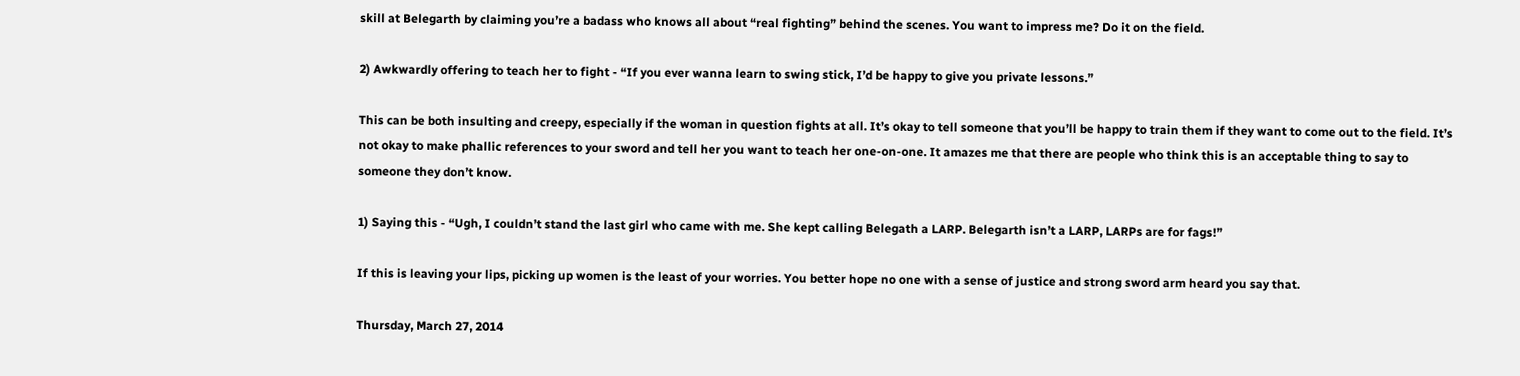skill at Belegarth by claiming you’re a badass who knows all about “real fighting” behind the scenes. You want to impress me? Do it on the field.

2) Awkwardly offering to teach her to fight - “If you ever wanna learn to swing stick, I’d be happy to give you private lessons.”

This can be both insulting and creepy, especially if the woman in question fights at all. It’s okay to tell someone that you’ll be happy to train them if they want to come out to the field. It’s not okay to make phallic references to your sword and tell her you want to teach her one-on-one. It amazes me that there are people who think this is an acceptable thing to say to someone they don’t know.

1) Saying this - “Ugh, I couldn’t stand the last girl who came with me. She kept calling Belegath a LARP. Belegarth isn’t a LARP, LARPs are for fags!”

If this is leaving your lips, picking up women is the least of your worries. You better hope no one with a sense of justice and strong sword arm heard you say that.

Thursday, March 27, 2014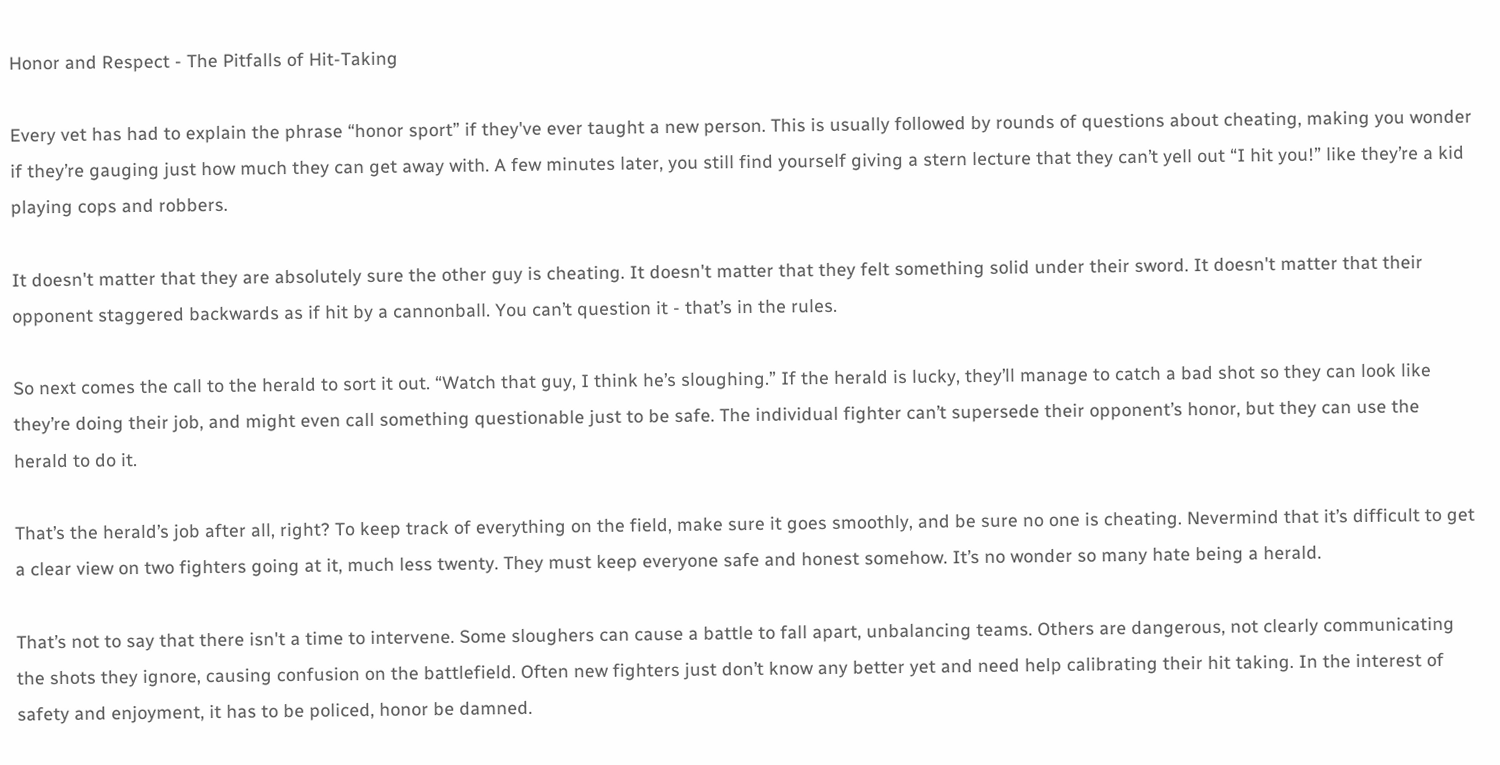Honor and Respect - The Pitfalls of Hit-Taking

Every vet has had to explain the phrase “honor sport” if they've ever taught a new person. This is usually followed by rounds of questions about cheating, making you wonder if they’re gauging just how much they can get away with. A few minutes later, you still find yourself giving a stern lecture that they can’t yell out “I hit you!” like they’re a kid playing cops and robbers.

It doesn't matter that they are absolutely sure the other guy is cheating. It doesn't matter that they felt something solid under their sword. It doesn't matter that their opponent staggered backwards as if hit by a cannonball. You can’t question it - that’s in the rules.

So next comes the call to the herald to sort it out. “Watch that guy, I think he’s sloughing.” If the herald is lucky, they’ll manage to catch a bad shot so they can look like they’re doing their job, and might even call something questionable just to be safe. The individual fighter can’t supersede their opponent’s honor, but they can use the herald to do it.

That’s the herald’s job after all, right? To keep track of everything on the field, make sure it goes smoothly, and be sure no one is cheating. Nevermind that it’s difficult to get a clear view on two fighters going at it, much less twenty. They must keep everyone safe and honest somehow. It’s no wonder so many hate being a herald.

That’s not to say that there isn't a time to intervene. Some sloughers can cause a battle to fall apart, unbalancing teams. Others are dangerous, not clearly communicating the shots they ignore, causing confusion on the battlefield. Often new fighters just don’t know any better yet and need help calibrating their hit taking. In the interest of safety and enjoyment, it has to be policed, honor be damned.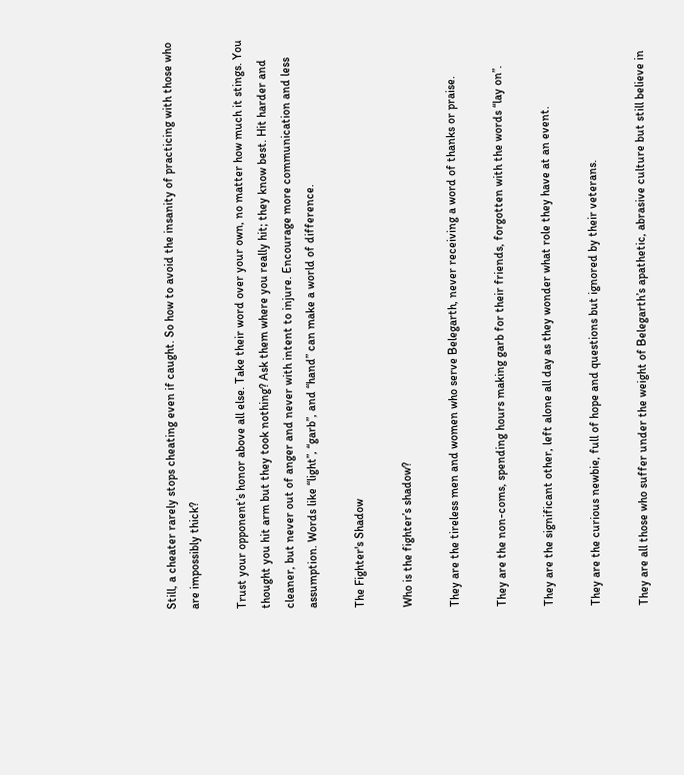Still, a cheater rarely stops cheating even if caught. So how to avoid the insanity of practicing with those who are impossibly thick?

Trust your opponent’s honor above all else. Take their word over your own, no matter how much it stings. You thought you hit arm but they took nothing? Ask them where you really hit; they know best. Hit harder and cleaner, but never out of anger and never with intent to injure. Encourage more communication and less assumption. Words like “light”, “garb”, and “hand” can make a world of difference.

The Fighter's Shadow

Who is the fighter’s shadow?

They are the tireless men and women who serve Belegarth, never receiving a word of thanks or praise.

They are the non-coms, spending hours making garb for their friends, forgotten with the words “lay on”.

They are the significant other, left alone all day as they wonder what role they have at an event.

They are the curious newbie, full of hope and questions but ignored by their veterans.

They are all those who suffer under the weight of Belegarth’s apathetic, abrasive culture but still believe in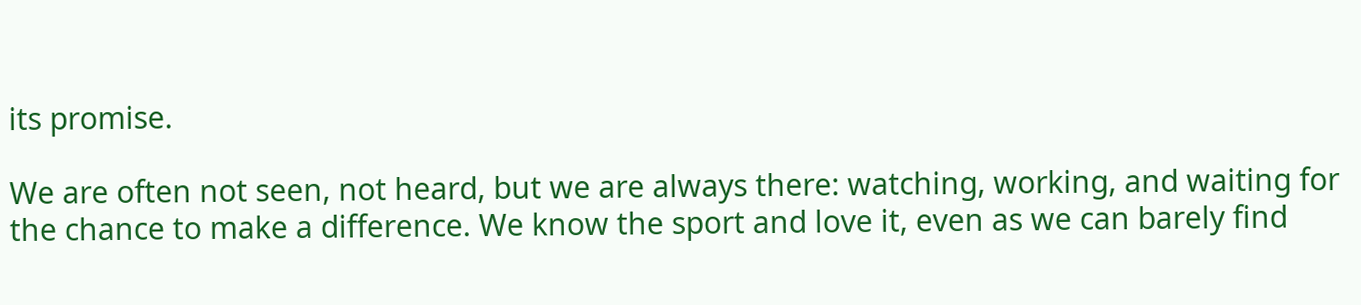its promise.

We are often not seen, not heard, but we are always there: watching, working, and waiting for the chance to make a difference. We know the sport and love it, even as we can barely find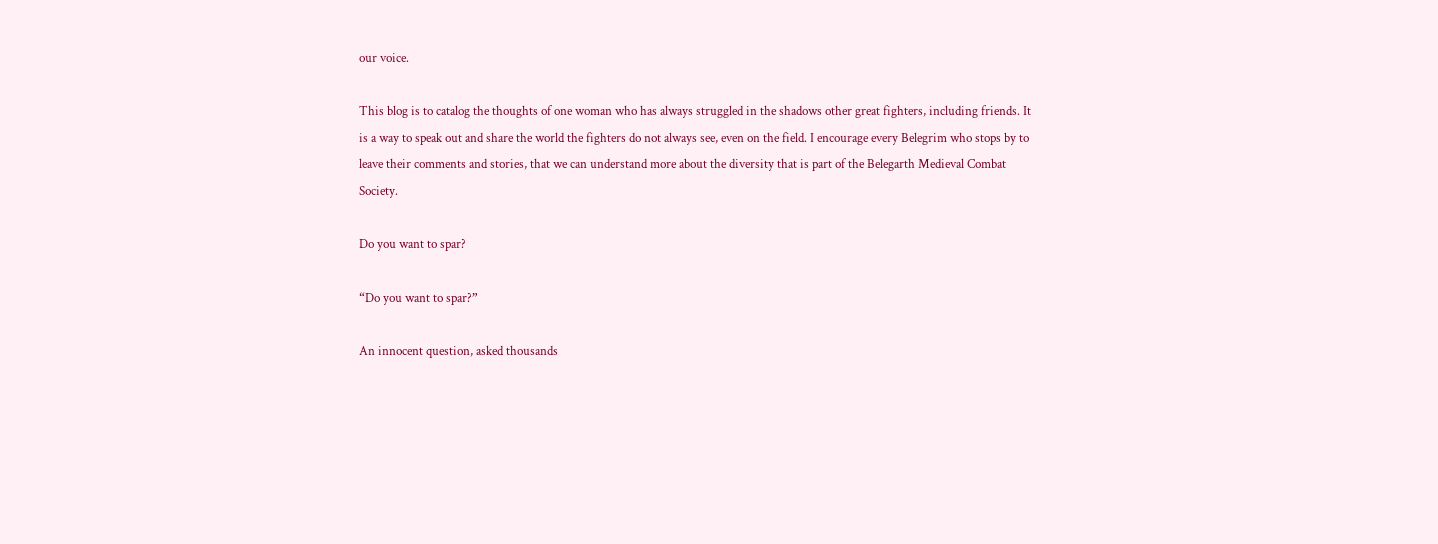our voice.

This blog is to catalog the thoughts of one woman who has always struggled in the shadows other great fighters, including friends. It is a way to speak out and share the world the fighters do not always see, even on the field. I encourage every Belegrim who stops by to leave their comments and stories, that we can understand more about the diversity that is part of the Belegarth Medieval Combat Society.

Do you want to spar?

“Do you want to spar?”

An innocent question, asked thousands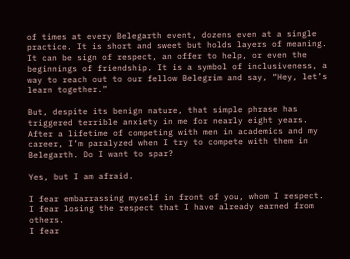of times at every Belegarth event, dozens even at a single practice. It is short and sweet but holds layers of meaning. It can be sign of respect, an offer to help, or even the beginnings of friendship. It is a symbol of inclusiveness, a way to reach out to our fellow Belegrim and say, “Hey, let’s learn together.”

But, despite its benign nature, that simple phrase has triggered terrible anxiety in me for nearly eight years. After a lifetime of competing with men in academics and my career, I’m paralyzed when I try to compete with them in Belegarth. Do I want to spar?

Yes, but I am afraid.

I fear embarrassing myself in front of you, whom I respect.
I fear losing the respect that I have already earned from others.
I fear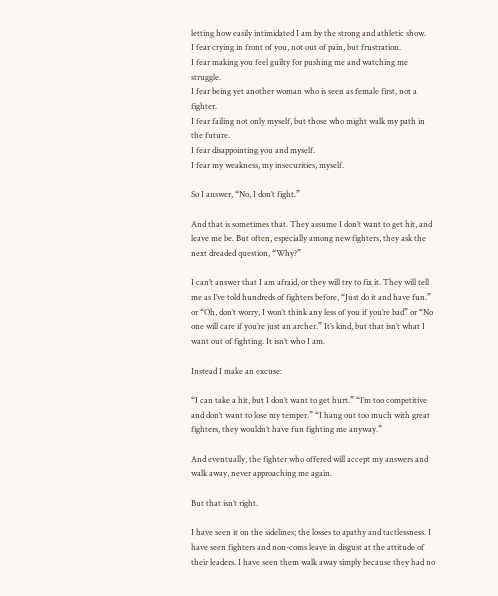letting how easily intimidated I am by the strong and athletic show.
I fear crying in front of you, not out of pain, but frustration.
I fear making you feel guilty for pushing me and watching me struggle.
I fear being yet another woman who is seen as female first, not a fighter.
I fear failing not only myself, but those who might walk my path in the future.
I fear disappointing you and myself.
I fear my weakness, my insecurities, myself.

So I answer, “No, I don’t fight.”

And that is sometimes that. They assume I don’t want to get hit, and leave me be. But often, especially among new fighters, they ask the next dreaded question, “Why?”

I can’t answer that I am afraid, or they will try to fix it. They will tell me as I’ve told hundreds of fighters before, “Just do it and have fun.” or “Oh, don’t worry, I won’t think any less of you if you’re bad” or “No one will care if you’re just an archer.” It’s kind, but that isn’t what I want out of fighting. It isn’t who I am.

Instead I make an excuse:

“I can take a hit, but I don’t want to get hurt.” “I’m too competitive and don’t want to lose my temper.” “I hang out too much with great fighters, they wouldn’t have fun fighting me anyway.”

And eventually, the fighter who offered will accept my answers and walk away, never approaching me again.

But that isn’t right.

I have seen it on the sidelines; the losses to apathy and tactlessness. I have seen fighters and non-coms leave in disgust at the attitude of their leaders. I have seen them walk away simply because they had no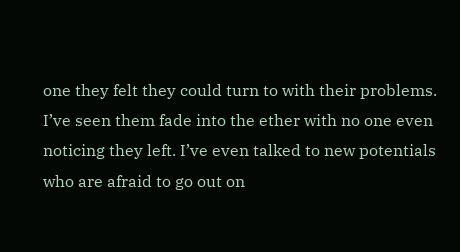one they felt they could turn to with their problems. I’ve seen them fade into the ether with no one even noticing they left. I’ve even talked to new potentials who are afraid to go out on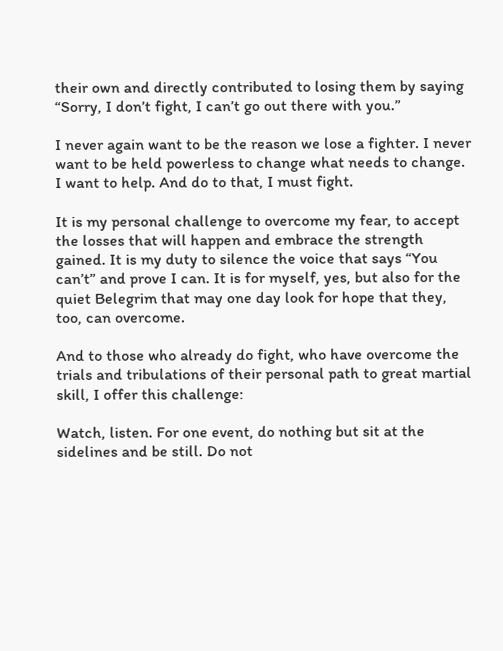their own and directly contributed to losing them by saying “Sorry, I don’t fight, I can’t go out there with you.”

I never again want to be the reason we lose a fighter. I never want to be held powerless to change what needs to change. I want to help. And do to that, I must fight.

It is my personal challenge to overcome my fear, to accept the losses that will happen and embrace the strength gained. It is my duty to silence the voice that says “You can’t” and prove I can. It is for myself, yes, but also for the quiet Belegrim that may one day look for hope that they, too, can overcome.

And to those who already do fight, who have overcome the trials and tribulations of their personal path to great martial skill, I offer this challenge:

Watch, listen. For one event, do nothing but sit at the sidelines and be still. Do not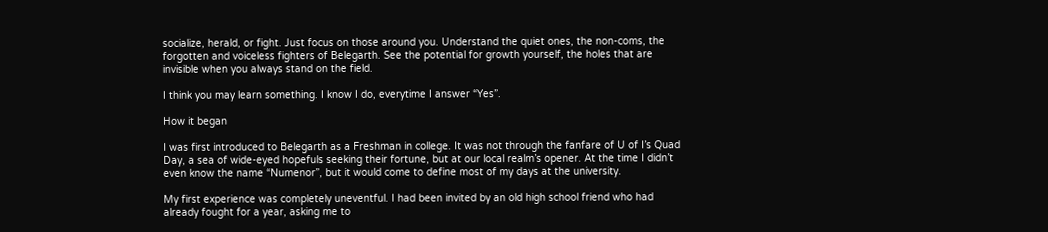socialize, herald, or fight. Just focus on those around you. Understand the quiet ones, the non-coms, the forgotten and voiceless fighters of Belegarth. See the potential for growth yourself, the holes that are invisible when you always stand on the field.

I think you may learn something. I know I do, everytime I answer “Yes”.

How it began

I was first introduced to Belegarth as a Freshman in college. It was not through the fanfare of U of I’s Quad Day, a sea of wide-eyed hopefuls seeking their fortune, but at our local realm’s opener. At the time I didn’t even know the name “Numenor”, but it would come to define most of my days at the university.

My first experience was completely uneventful. I had been invited by an old high school friend who had already fought for a year, asking me to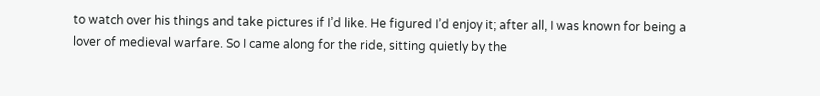to watch over his things and take pictures if I’d like. He figured I’d enjoy it; after all, I was known for being a lover of medieval warfare. So I came along for the ride, sitting quietly by the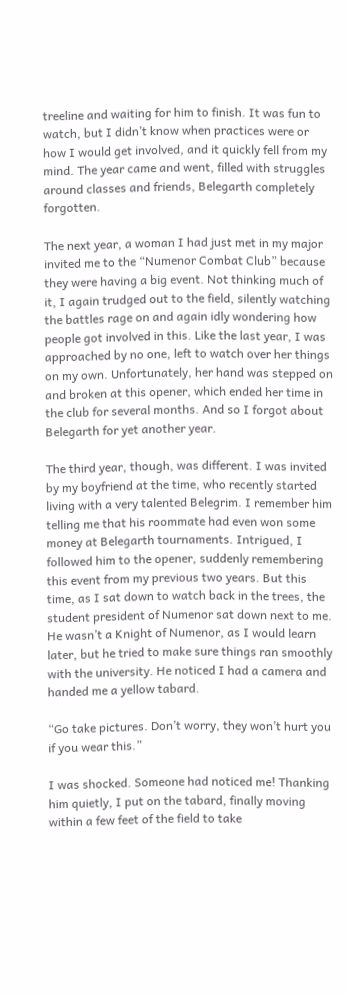treeline and waiting for him to finish. It was fun to watch, but I didn’t know when practices were or how I would get involved, and it quickly fell from my mind. The year came and went, filled with struggles around classes and friends, Belegarth completely forgotten.

The next year, a woman I had just met in my major invited me to the “Numenor Combat Club” because they were having a big event. Not thinking much of it, I again trudged out to the field, silently watching the battles rage on and again idly wondering how people got involved in this. Like the last year, I was approached by no one, left to watch over her things on my own. Unfortunately, her hand was stepped on and broken at this opener, which ended her time in the club for several months. And so I forgot about Belegarth for yet another year.

The third year, though, was different. I was invited by my boyfriend at the time, who recently started living with a very talented Belegrim. I remember him telling me that his roommate had even won some money at Belegarth tournaments. Intrigued, I followed him to the opener, suddenly remembering this event from my previous two years. But this time, as I sat down to watch back in the trees, the student president of Numenor sat down next to me. He wasn’t a Knight of Numenor, as I would learn later, but he tried to make sure things ran smoothly with the university. He noticed I had a camera and handed me a yellow tabard.

“Go take pictures. Don’t worry, they won’t hurt you if you wear this.”

I was shocked. Someone had noticed me! Thanking him quietly, I put on the tabard, finally moving within a few feet of the field to take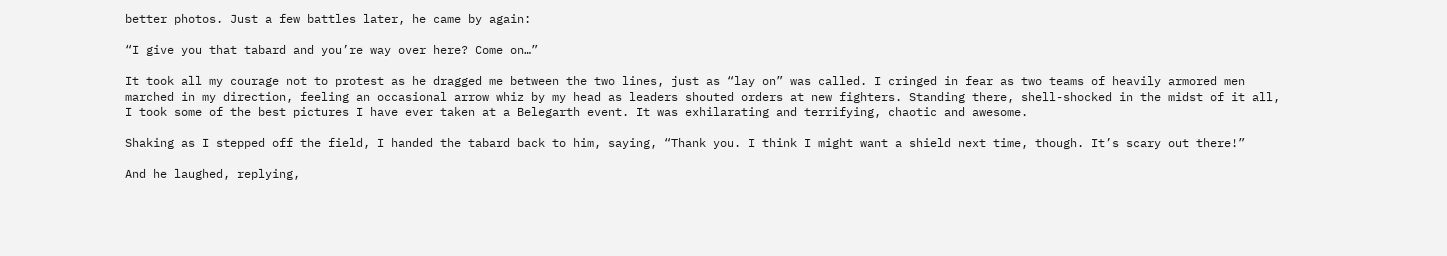better photos. Just a few battles later, he came by again:

“I give you that tabard and you’re way over here? Come on…”

It took all my courage not to protest as he dragged me between the two lines, just as “lay on” was called. I cringed in fear as two teams of heavily armored men marched in my direction, feeling an occasional arrow whiz by my head as leaders shouted orders at new fighters. Standing there, shell-shocked in the midst of it all, I took some of the best pictures I have ever taken at a Belegarth event. It was exhilarating and terrifying, chaotic and awesome.

Shaking as I stepped off the field, I handed the tabard back to him, saying, “Thank you. I think I might want a shield next time, though. It’s scary out there!”

And he laughed, replying,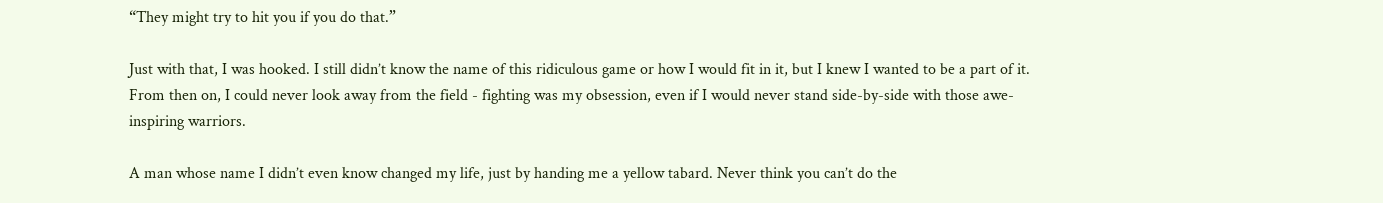“They might try to hit you if you do that.”

Just with that, I was hooked. I still didn’t know the name of this ridiculous game or how I would fit in it, but I knew I wanted to be a part of it. From then on, I could never look away from the field - fighting was my obsession, even if I would never stand side-by-side with those awe-inspiring warriors.

A man whose name I didn’t even know changed my life, just by handing me a yellow tabard. Never think you can’t do the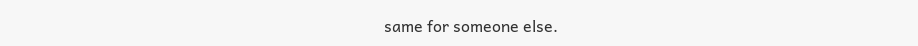same for someone else.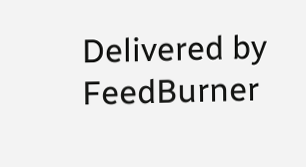Delivered by FeedBurner